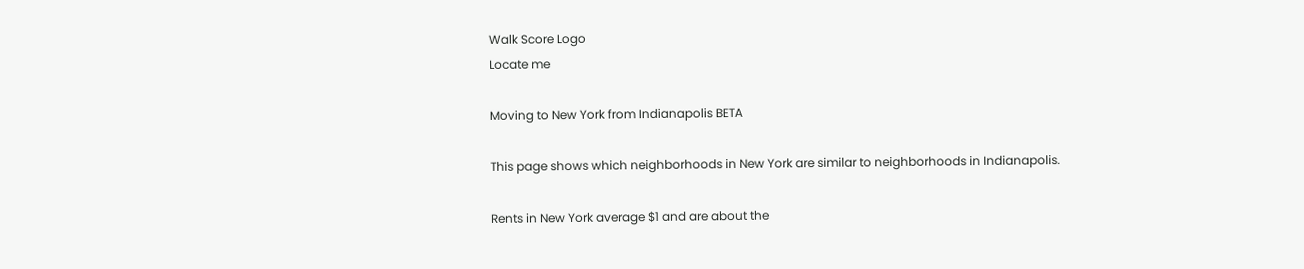Walk Score Logo
Locate me

Moving to New York from Indianapolis BETA

This page shows which neighborhoods in New York are similar to neighborhoods in Indianapolis.

Rents in New York average $1 and are about the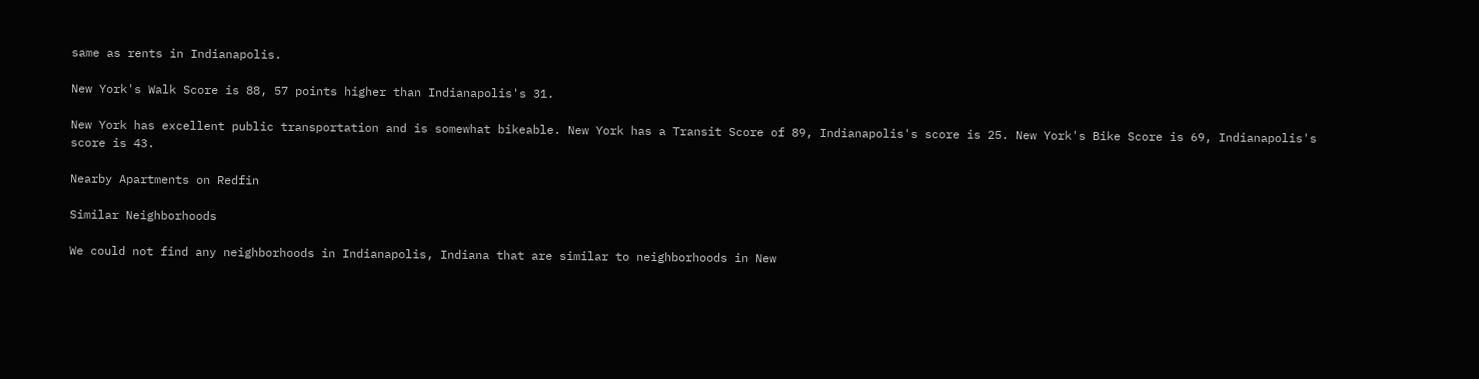same as rents in Indianapolis.

New York's Walk Score is 88, 57 points higher than Indianapolis's 31.

New York has excellent public transportation and is somewhat bikeable. New York has a Transit Score of 89, Indianapolis's score is 25. New York's Bike Score is 69, Indianapolis's score is 43.

Nearby Apartments on Redfin

Similar Neighborhoods

We could not find any neighborhoods in Indianapolis, Indiana that are similar to neighborhoods in New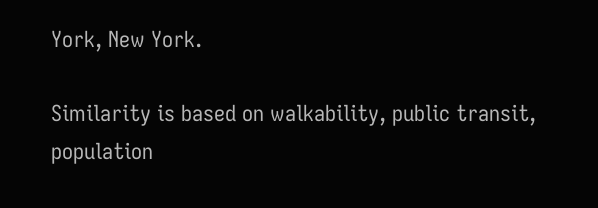York, New York.

Similarity is based on walkability, public transit, population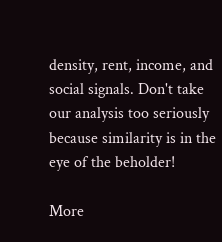density, rent, income, and social signals. Don't take our analysis too seriously because similarity is in the eye of the beholder!

More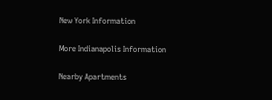New York Information

More Indianapolis Information

Nearby Apartments